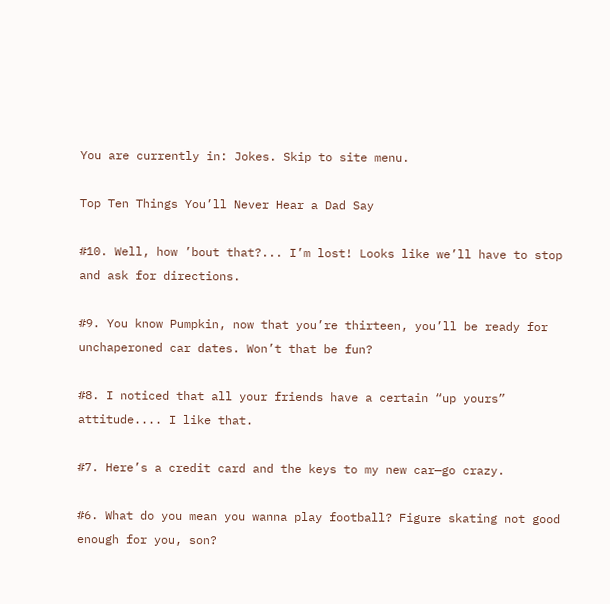You are currently in: Jokes. Skip to site menu.

Top Ten Things You’ll Never Hear a Dad Say

#10. Well, how ’bout that?... I’m lost! Looks like we’ll have to stop and ask for directions.

#9. You know Pumpkin, now that you’re thirteen, you’ll be ready for unchaperoned car dates. Won’t that be fun?

#8. I noticed that all your friends have a certain “up yours” attitude.... I like that.

#7. Here’s a credit card and the keys to my new car—go crazy.

#6. What do you mean you wanna play football? Figure skating not good enough for you, son?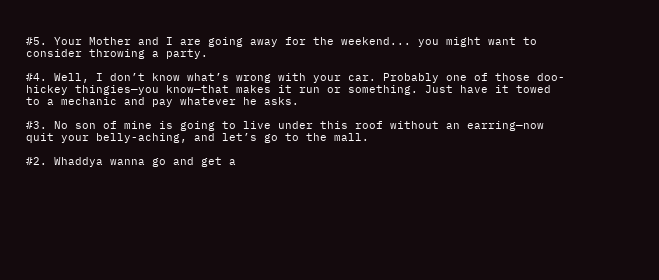#5. Your Mother and I are going away for the weekend... you might want to consider throwing a party.

#4. Well, I don’t know what’s wrong with your car. Probably one of those doo-hickey thingies—you know—that makes it run or something. Just have it towed to a mechanic and pay whatever he asks.

#3. No son of mine is going to live under this roof without an earring—now quit your belly-aching, and let’s go to the mall.

#2. Whaddya wanna go and get a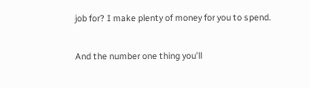job for? I make plenty of money for you to spend.

And the number one thing you’ll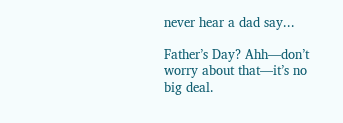never hear a dad say...

Father’s Day? Ahh—don’t worry about that—it’s no big deal.